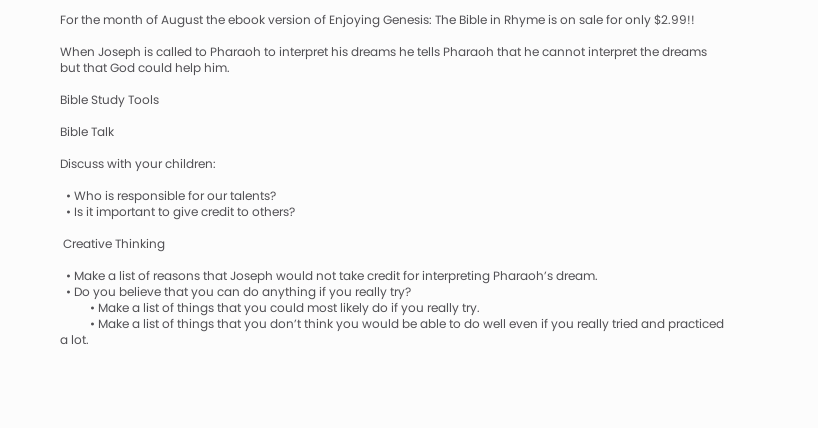For the month of August the ebook version of Enjoying Genesis: The Bible in Rhyme is on sale for only $2.99!!

When Joseph is called to Pharaoh to interpret his dreams he tells Pharaoh that he cannot interpret the dreams but that God could help him.

Bible Study Tools

Bible Talk

Discuss with your children:

  • Who is responsible for our talents?
  • Is it important to give credit to others?

 Creative Thinking

  • Make a list of reasons that Joseph would not take credit for interpreting Pharaoh’s dream.
  • Do you believe that you can do anything if you really try?
          • Make a list of things that you could most likely do if you really try.
          • Make a list of things that you don’t think you would be able to do well even if you really tried and practiced a lot.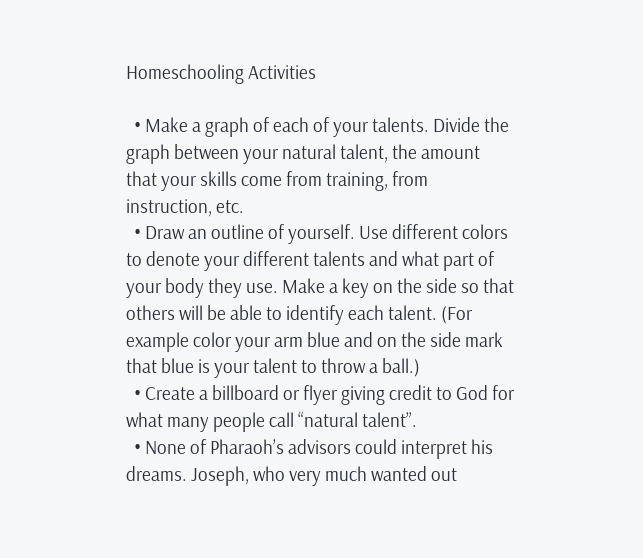Homeschooling Activities

  • Make a graph of each of your talents. Divide the graph between your natural talent, the amount that your skills come from training, from instruction, etc.
  • Draw an outline of yourself. Use different colors to denote your different talents and what part of your body they use. Make a key on the side so that others will be able to identify each talent. (For example color your arm blue and on the side mark that blue is your talent to throw a ball.)
  • Create a billboard or flyer giving credit to God for what many people call “natural talent”.
  • None of Pharaoh’s advisors could interpret his dreams. Joseph, who very much wanted out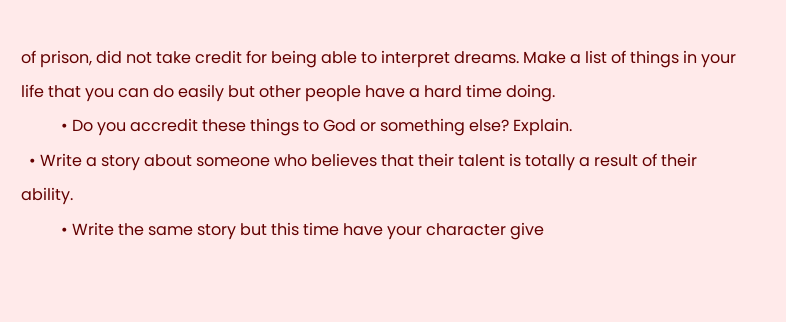of prison, did not take credit for being able to interpret dreams. Make a list of things in your life that you can do easily but other people have a hard time doing.
          • Do you accredit these things to God or something else? Explain.
  • Write a story about someone who believes that their talent is totally a result of their ability.
          • Write the same story but this time have your character give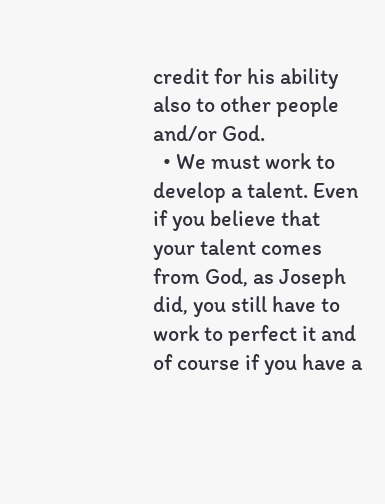credit for his ability also to other people and/or God.
  • We must work to develop a talent. Even if you believe that your talent comes from God, as Joseph did, you still have to work to perfect it and of course if you have a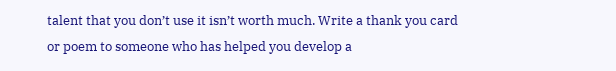talent that you don’t use it isn’t worth much. Write a thank you card or poem to someone who has helped you develop a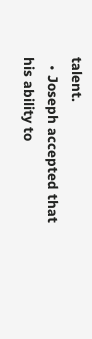talent.
  • Joseph accepted that his ability to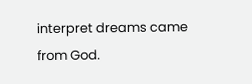interpret dreams came from God.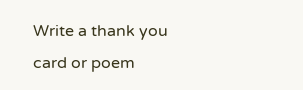Write a thank you card or poem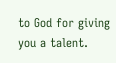to God for giving you a talent.